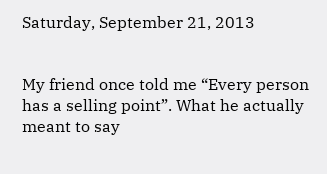Saturday, September 21, 2013


My friend once told me “Every person has a selling point”. What he actually meant to say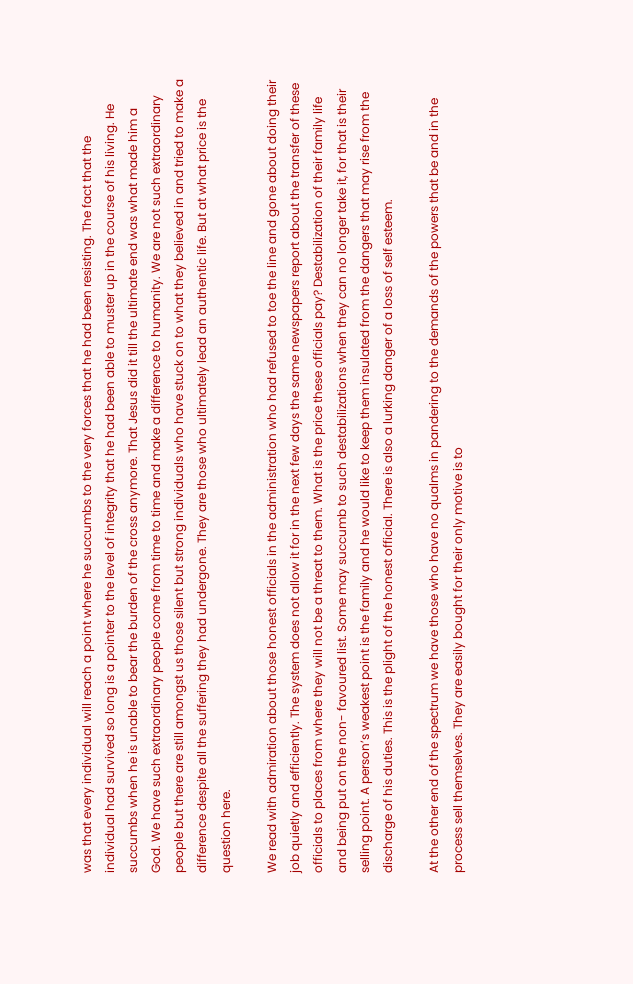was that every individual will reach a point where he succumbs to the very forces that he had been resisting. The fact that the individual had survived so long is a pointer to the level of integrity that he had been able to muster up in the course of his living. He succumbs when he is unable to bear the burden of the cross anymore. That Jesus did it till the ultimate end was what made him a God. We have such extraordinary people come from time to time and make a difference to humanity. We are not such extraordinary people but there are still amongst us those silent but strong individuals who have stuck on to what they believed in and tried to make a difference despite all the suffering they had undergone. They are those who ultimately lead an authentic life. But at what price is the question here.

We read with admiration about those honest officials in the administration who had refused to toe the line and gone about doing their job quietly and efficiently. The system does not allow it for in the next few days the same newspapers report about the transfer of these officials to places from where they will not be a threat to them. What is the price these officials pay? Destabilization of their family life and being put on the non- favoured list. Some may succumb to such destabilizations when they can no longer take it, for that is their selling point. A person’s weakest point is the family and he would like to keep them insulated from the dangers that may rise from the discharge of his duties. This is the plight of the honest official. There is also a lurking danger of a loss of self esteem.

At the other end of the spectrum we have those who have no qualms in pandering to the demands of the powers that be and in the process sell themselves. They are easily bought for their only motive is to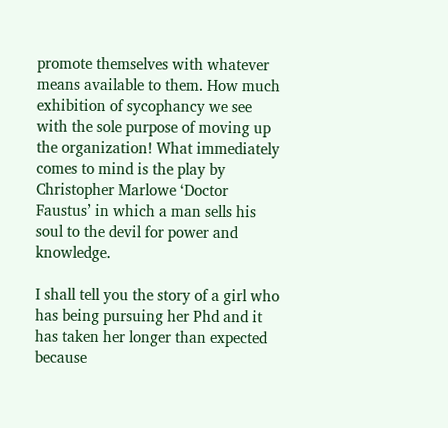promote themselves with whatever means available to them. How much exhibition of sycophancy we see with the sole purpose of moving up the organization! What immediately comes to mind is the play by Christopher Marlowe ‘Doctor Faustus’ in which a man sells his soul to the devil for power and knowledge.

I shall tell you the story of a girl who has being pursuing her Phd and it has taken her longer than expected because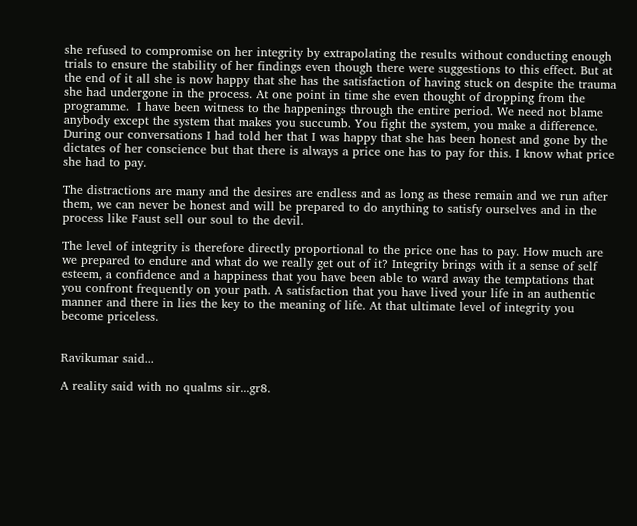she refused to compromise on her integrity by extrapolating the results without conducting enough trials to ensure the stability of her findings even though there were suggestions to this effect. But at the end of it all she is now happy that she has the satisfaction of having stuck on despite the trauma she had undergone in the process. At one point in time she even thought of dropping from the programme.  I have been witness to the happenings through the entire period. We need not blame anybody except the system that makes you succumb. You fight the system, you make a difference. During our conversations I had told her that I was happy that she has been honest and gone by the dictates of her conscience but that there is always a price one has to pay for this. I know what price she had to pay.

The distractions are many and the desires are endless and as long as these remain and we run after them, we can never be honest and will be prepared to do anything to satisfy ourselves and in the process like Faust sell our soul to the devil.

The level of integrity is therefore directly proportional to the price one has to pay. How much are we prepared to endure and what do we really get out of it? Integrity brings with it a sense of self esteem, a confidence and a happiness that you have been able to ward away the temptations that you confront frequently on your path. A satisfaction that you have lived your life in an authentic manner and there in lies the key to the meaning of life. At that ultimate level of integrity you become priceless.


Ravikumar said...

A reality said with no qualms sir...gr8.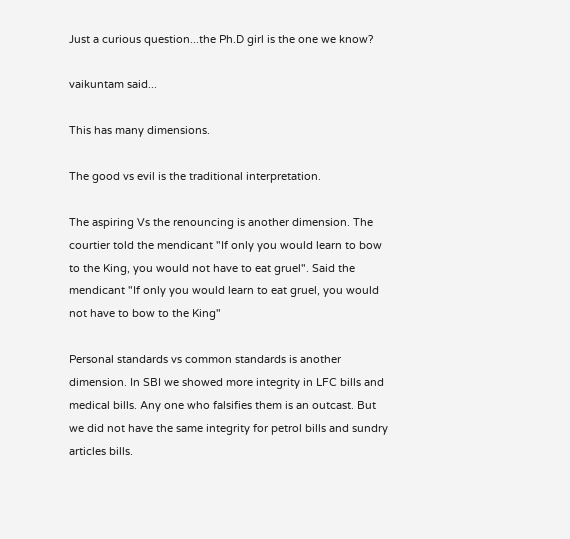Just a curious question...the Ph.D girl is the one we know?

vaikuntam said...

This has many dimensions.

The good vs evil is the traditional interpretation.

The aspiring Vs the renouncing is another dimension. The courtier told the mendicant "If only you would learn to bow to the King, you would not have to eat gruel". Said the mendicant "If only you would learn to eat gruel, you would not have to bow to the King"

Personal standards vs common standards is another dimension. In SBI we showed more integrity in LFC bills and medical bills. Any one who falsifies them is an outcast. But we did not have the same integrity for petrol bills and sundry articles bills.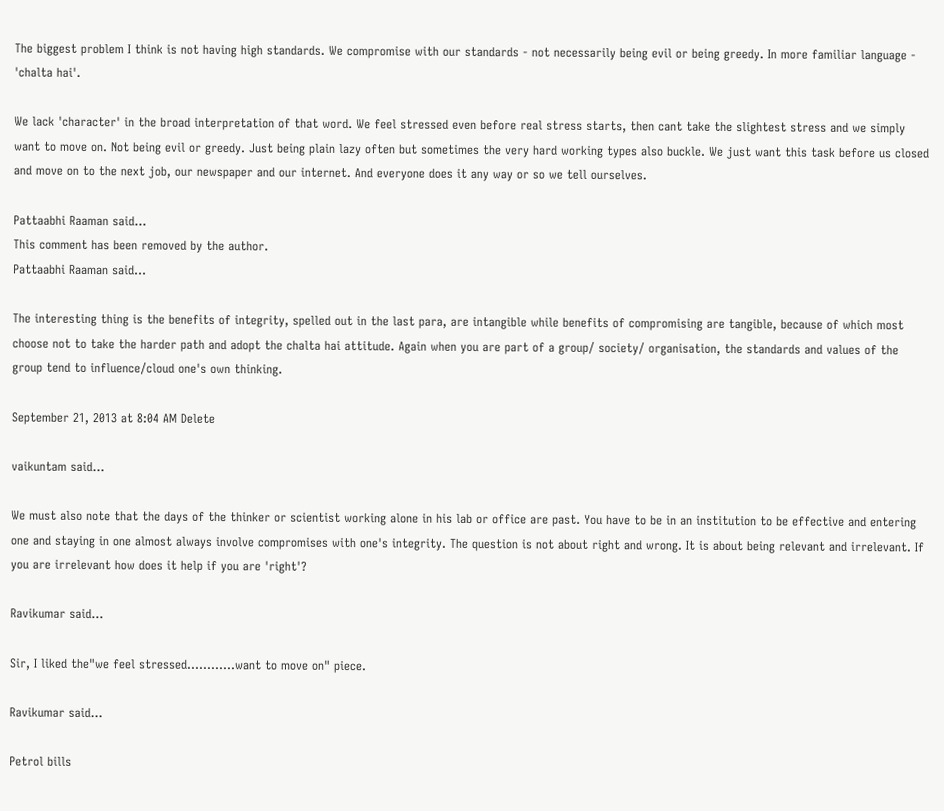The biggest problem I think is not having high standards. We compromise with our standards - not necessarily being evil or being greedy. In more familiar language - 'chalta hai'.

We lack 'character' in the broad interpretation of that word. We feel stressed even before real stress starts, then cant take the slightest stress and we simply want to move on. Not being evil or greedy. Just being plain lazy often but sometimes the very hard working types also buckle. We just want this task before us closed and move on to the next job, our newspaper and our internet. And everyone does it any way or so we tell ourselves.

Pattaabhi Raaman said...
This comment has been removed by the author.
Pattaabhi Raaman said...

The interesting thing is the benefits of integrity, spelled out in the last para, are intangible while benefits of compromising are tangible, because of which most choose not to take the harder path and adopt the chalta hai attitude. Again when you are part of a group/ society/ organisation, the standards and values of the group tend to influence/cloud one's own thinking.

September 21, 2013 at 8:04 AM Delete

vaikuntam said...

We must also note that the days of the thinker or scientist working alone in his lab or office are past. You have to be in an institution to be effective and entering one and staying in one almost always involve compromises with one's integrity. The question is not about right and wrong. It is about being relevant and irrelevant. If you are irrelevant how does it help if you are 'right'?

Ravikumar said...

Sir, I liked the"we feel stressed............want to move on" piece.

Ravikumar said...

Petrol bills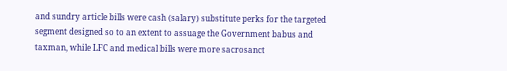and sundry article bills were cash (salary) substitute perks for the targeted segment designed so to an extent to assuage the Government babus and taxman, while LFC and medical bills were more sacrosanct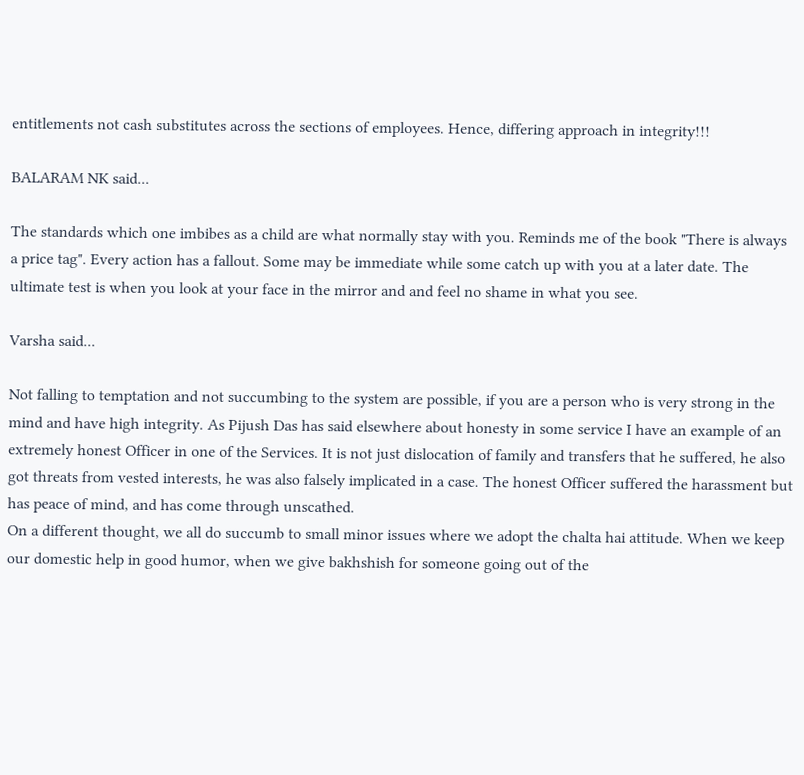entitlements not cash substitutes across the sections of employees. Hence, differing approach in integrity!!!

BALARAM NK said...

The standards which one imbibes as a child are what normally stay with you. Reminds me of the book "There is always a price tag". Every action has a fallout. Some may be immediate while some catch up with you at a later date. The ultimate test is when you look at your face in the mirror and and feel no shame in what you see.

Varsha said...

Not falling to temptation and not succumbing to the system are possible, if you are a person who is very strong in the mind and have high integrity. As Pijush Das has said elsewhere about honesty in some service I have an example of an extremely honest Officer in one of the Services. It is not just dislocation of family and transfers that he suffered, he also got threats from vested interests, he was also falsely implicated in a case. The honest Officer suffered the harassment but has peace of mind, and has come through unscathed.
On a different thought, we all do succumb to small minor issues where we adopt the chalta hai attitude. When we keep our domestic help in good humor, when we give bakhshish for someone going out of the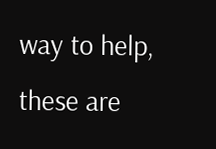way to help, these are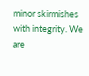minor skirmishes with integrity. We are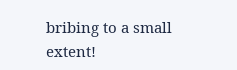bribing to a small extent!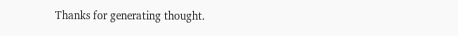Thanks for generating thought.